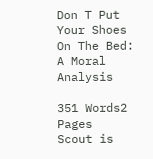Don T Put Your Shoes On The Bed: A Moral Analysis

351 Words2 Pages
Scout is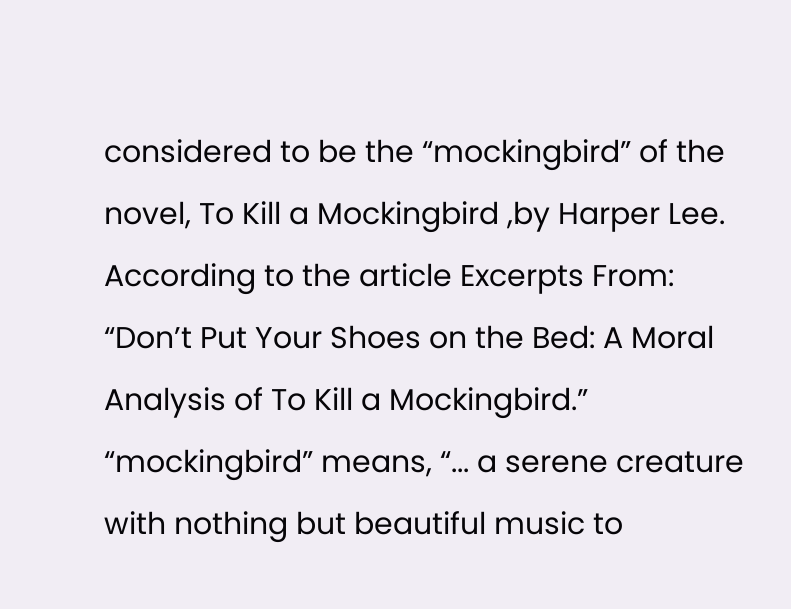considered to be the “mockingbird” of the novel, To Kill a Mockingbird ,by Harper Lee. According to the article Excerpts From: “Don’t Put Your Shoes on the Bed: A Moral Analysis of To Kill a Mockingbird.” “mockingbird” means, “... a serene creature with nothing but beautiful music to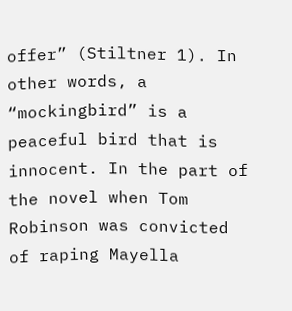offer” (Stiltner 1). In other words, a “mockingbird” is a peaceful bird that is innocent. In the part of the novel when Tom Robinson was convicted of raping Mayella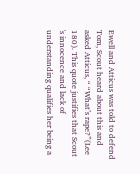Ewell and Atticus was told to defend Tom, Scout heard about this and asked Atticus, “ “What’s rape?”(Lee 180). This quote justifies that Scout 's innocence and lack of understanding qualifies her being a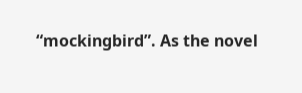“mockingbird”. As the novel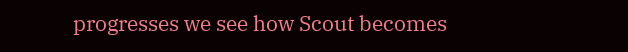progresses we see how Scout becomes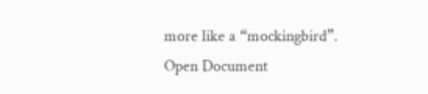more like a “mockingbird”.
Open Document